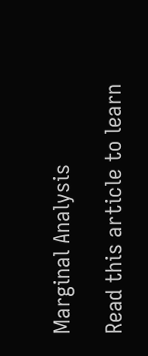Marginal Analysis

Read this article to learn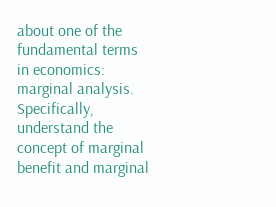about one of the fundamental terms in economics: marginal analysis. Specifically, understand the concept of marginal benefit and marginal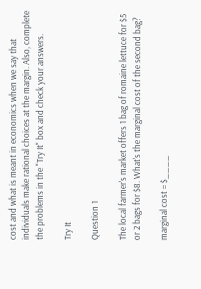cost and what is meant in economics when we say that individuals make rational choices at the margin. Also, complete the problems in the "Try It" box and check your answers.

Try It

Question 1

The local farmer's market offers 1 bag of romaine lettuce for $5 or 2 bags for $8. What's the marginal cost of the second bag?

marginal cost = $____